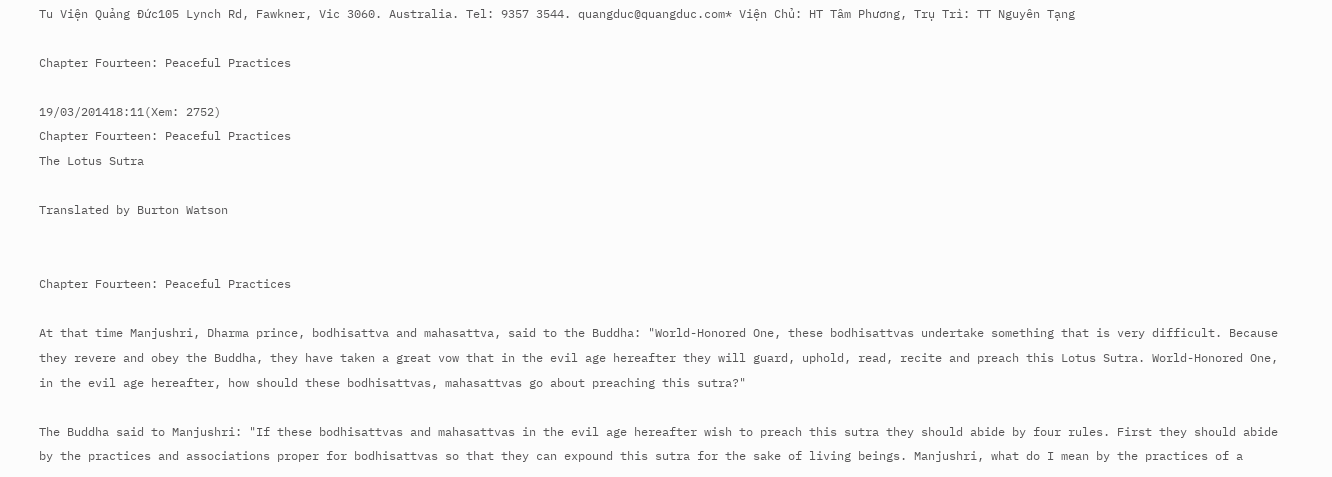Tu Viện Quảng Đức105 Lynch Rd, Fawkner, Vic 3060. Australia. Tel: 9357 3544. quangduc@quangduc.com* Viện Chủ: HT Tâm Phương, Trụ Trì: TT Nguyên Tạng

Chapter Fourteen: Peaceful Practices

19/03/201418:11(Xem: 2752)
Chapter Fourteen: Peaceful Practices
The Lotus Sutra

Translated by Burton Watson


Chapter Fourteen: Peaceful Practices

At that time Manjushri, Dharma prince, bodhisattva and mahasattva, said to the Buddha: "World-Honored One, these bodhisattvas undertake something that is very difficult. Because they revere and obey the Buddha, they have taken a great vow that in the evil age hereafter they will guard, uphold, read, recite and preach this Lotus Sutra. World-Honored One, in the evil age hereafter, how should these bodhisattvas, mahasattvas go about preaching this sutra?"

The Buddha said to Manjushri: "If these bodhisattvas and mahasattvas in the evil age hereafter wish to preach this sutra they should abide by four rules. First they should abide by the practices and associations proper for bodhisattvas so that they can expound this sutra for the sake of living beings. Manjushri, what do I mean by the practices of a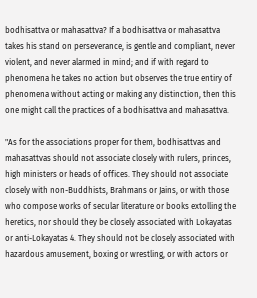bodhisattva or mahasattva? If a bodhisattva or mahasattva takes his stand on perseverance, is gentle and compliant, never violent, and never alarmed in mind; and if with regard to phenomena he takes no action but observes the true entiry of phenomena without acting or making any distinction, then this one might call the practices of a bodhisattva and mahasattva.

"As for the associations proper for them, bodhisattvas and mahasattvas should not associate closely with rulers, princes, high ministers or heads of offices. They should not associate closely with non-Buddhists, Brahmans or Jains, or with those who compose works of secular literature or books extolling the heretics, nor should they be closely associated with Lokayatas or anti-Lokayatas 4. They should not be closely associated with hazardous amusement, boxing or wrestling, or with actors or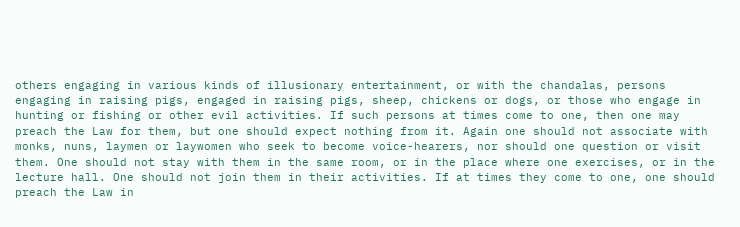others engaging in various kinds of illusionary entertainment, or with the chandalas, persons engaging in raising pigs, engaged in raising pigs, sheep, chickens or dogs, or those who engage in hunting or fishing or other evil activities. If such persons at times come to one, then one may preach the Law for them, but one should expect nothing from it. Again one should not associate with monks, nuns, laymen or laywomen who seek to become voice-hearers, nor should one question or visit them. One should not stay with them in the same room, or in the place where one exercises, or in the lecture hall. One should not join them in their activities. If at times they come to one, one should preach the Law in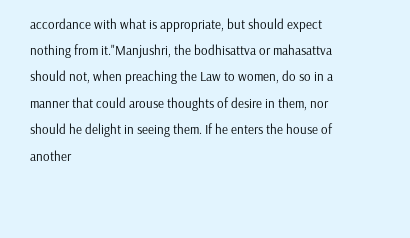accordance with what is appropriate, but should expect nothing from it."Manjushri, the bodhisattva or mahasattva should not, when preaching the Law to women, do so in a manner that could arouse thoughts of desire in them, nor should he delight in seeing them. If he enters the house of another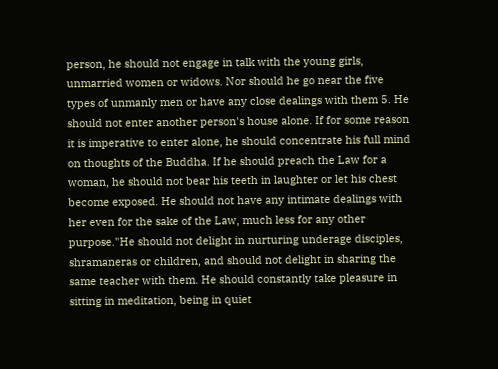person, he should not engage in talk with the young girls, unmarried women or widows. Nor should he go near the five types of unmanly men or have any close dealings with them 5. He should not enter another person's house alone. If for some reason it is imperative to enter alone, he should concentrate his full mind on thoughts of the Buddha. If he should preach the Law for a woman, he should not bear his teeth in laughter or let his chest become exposed. He should not have any intimate dealings with her even for the sake of the Law, much less for any other purpose."He should not delight in nurturing underage disciples, shramaneras or children, and should not delight in sharing the same teacher with them. He should constantly take pleasure in sitting in meditation, being in quiet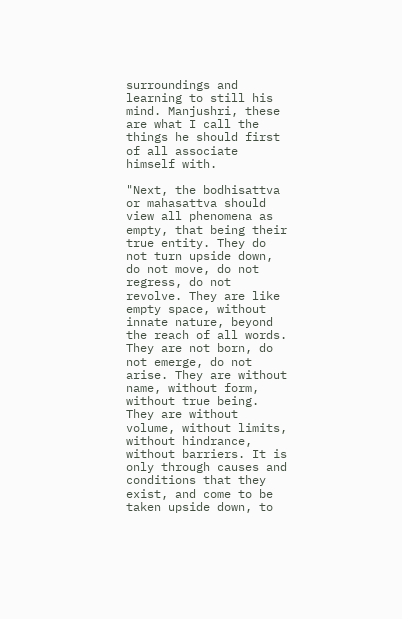surroundings and learning to still his mind. Manjushri, these are what I call the things he should first of all associate himself with.

"Next, the bodhisattva or mahasattva should view all phenomena as empty, that being their true entity. They do not turn upside down, do not move, do not regress, do not revolve. They are like empty space, without innate nature, beyond the reach of all words. They are not born, do not emerge, do not arise. They are without name, without form, without true being. They are without volume, without limits, without hindrance, without barriers. It is only through causes and conditions that they exist, and come to be taken upside down, to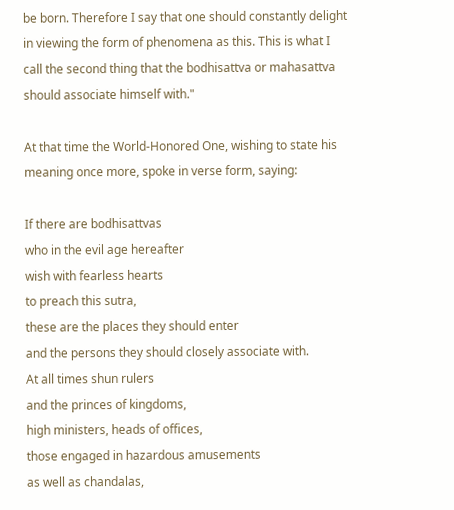be born. Therefore I say that one should constantly delight in viewing the form of phenomena as this. This is what I call the second thing that the bodhisattva or mahasattva should associate himself with."

At that time the World-Honored One, wishing to state his meaning once more, spoke in verse form, saying:

If there are bodhisattvas
who in the evil age hereafter
wish with fearless hearts
to preach this sutra,
these are the places they should enter
and the persons they should closely associate with.
At all times shun rulers
and the princes of kingdoms,
high ministers, heads of offices,
those engaged in hazardous amusements
as well as chandalas,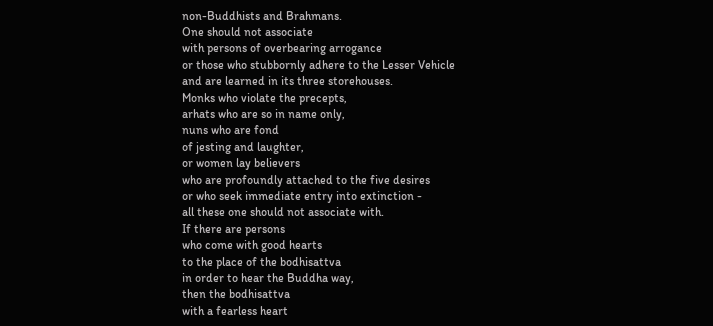non-Buddhists and Brahmans.
One should not associate
with persons of overbearing arrogance
or those who stubbornly adhere to the Lesser Vehicle
and are learned in its three storehouses.
Monks who violate the precepts,
arhats who are so in name only,
nuns who are fond
of jesting and laughter,
or women lay believers
who are profoundly attached to the five desires
or who seek immediate entry into extinction -
all these one should not associate with.
If there are persons
who come with good hearts
to the place of the bodhisattva
in order to hear the Buddha way,
then the bodhisattva
with a fearless heart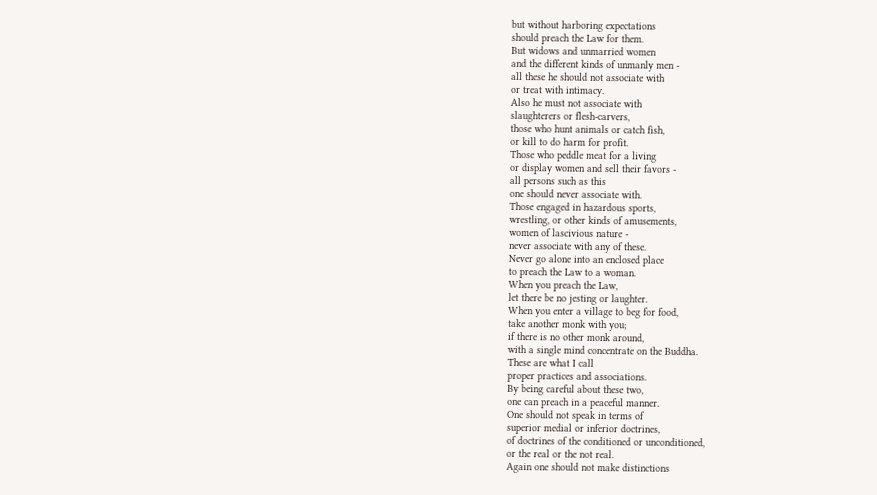but without harboring expectations
should preach the Law for them.
But widows and unmarried women
and the different kinds of unmanly men -
all these he should not associate with
or treat with intimacy.
Also he must not associate with
slaughterers or flesh-carvers,
those who hunt animals or catch fish,
or kill to do harm for profit.
Those who peddle meat for a living
or display women and sell their favors -
all persons such as this
one should never associate with.
Those engaged in hazardous sports,
wrestling, or other kinds of amusements,
women of lascivious nature -
never associate with any of these.
Never go alone into an enclosed place
to preach the Law to a woman.
When you preach the Law,
let there be no jesting or laughter.
When you enter a village to beg for food,
take another monk with you;
if there is no other monk around,
with a single mind concentrate on the Buddha.
These are what I call
proper practices and associations.
By being careful about these two,
one can preach in a peaceful manner.
One should not speak in terms of
superior medial or inferior doctrines,
of doctrines of the conditioned or unconditioned,
or the real or the not real.
Again one should not make distinctions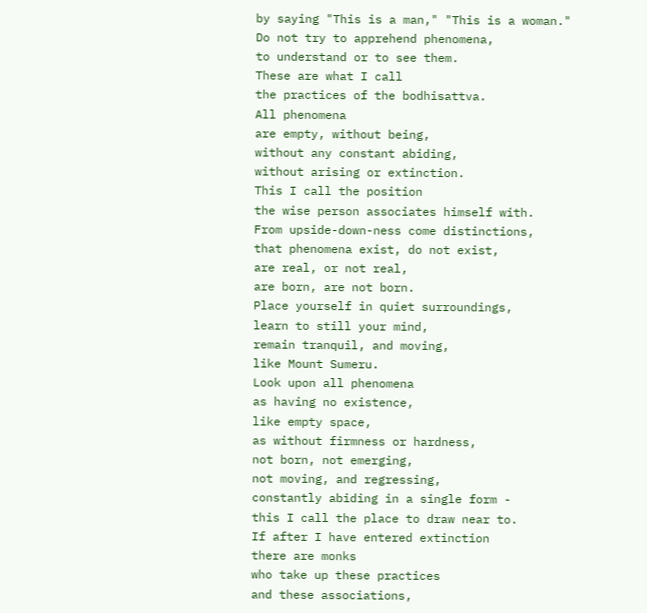by saying "This is a man," "This is a woman."
Do not try to apprehend phenomena,
to understand or to see them.
These are what I call
the practices of the bodhisattva.
All phenomena
are empty, without being,
without any constant abiding,
without arising or extinction.
This I call the position
the wise person associates himself with.
From upside-down-ness come distinctions,
that phenomena exist, do not exist,
are real, or not real,
are born, are not born.
Place yourself in quiet surroundings,
learn to still your mind,
remain tranquil, and moving,
like Mount Sumeru.
Look upon all phenomena
as having no existence,
like empty space,
as without firmness or hardness,
not born, not emerging,
not moving, and regressing,
constantly abiding in a single form -
this I call the place to draw near to.
If after I have entered extinction
there are monks
who take up these practices
and these associations,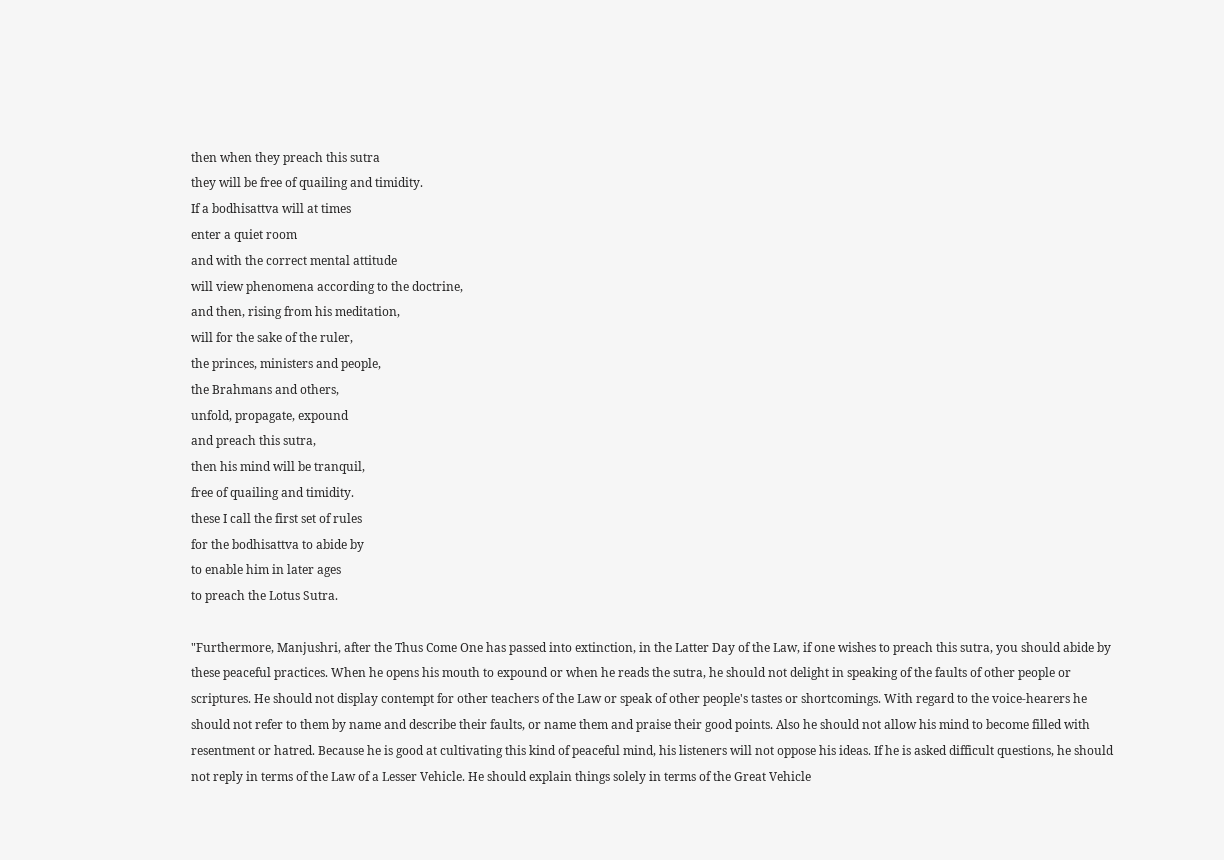then when they preach this sutra
they will be free of quailing and timidity.
If a bodhisattva will at times
enter a quiet room
and with the correct mental attitude
will view phenomena according to the doctrine,
and then, rising from his meditation,
will for the sake of the ruler,
the princes, ministers and people,
the Brahmans and others,
unfold, propagate, expound
and preach this sutra,
then his mind will be tranquil,
free of quailing and timidity.
these I call the first set of rules
for the bodhisattva to abide by
to enable him in later ages
to preach the Lotus Sutra.

"Furthermore, Manjushri, after the Thus Come One has passed into extinction, in the Latter Day of the Law, if one wishes to preach this sutra, you should abide by these peaceful practices. When he opens his mouth to expound or when he reads the sutra, he should not delight in speaking of the faults of other people or scriptures. He should not display contempt for other teachers of the Law or speak of other people's tastes or shortcomings. With regard to the voice-hearers he should not refer to them by name and describe their faults, or name them and praise their good points. Also he should not allow his mind to become filled with resentment or hatred. Because he is good at cultivating this kind of peaceful mind, his listeners will not oppose his ideas. If he is asked difficult questions, he should not reply in terms of the Law of a Lesser Vehicle. He should explain things solely in terms of the Great Vehicle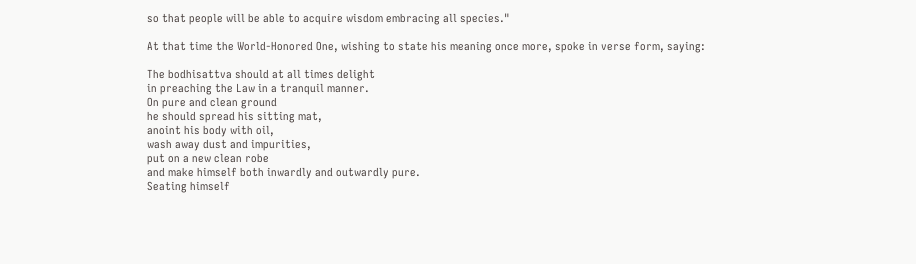so that people will be able to acquire wisdom embracing all species."

At that time the World-Honored One, wishing to state his meaning once more, spoke in verse form, saying:

The bodhisattva should at all times delight
in preaching the Law in a tranquil manner.
On pure and clean ground
he should spread his sitting mat,
anoint his body with oil,
wash away dust and impurities,
put on a new clean robe
and make himself both inwardly and outwardly pure.
Seating himself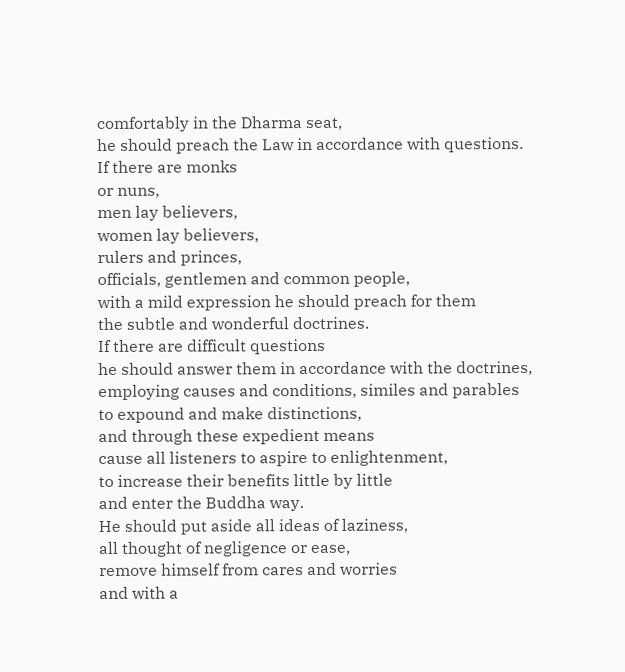comfortably in the Dharma seat,
he should preach the Law in accordance with questions.
If there are monks
or nuns,
men lay believers,
women lay believers,
rulers and princes,
officials, gentlemen and common people,
with a mild expression he should preach for them
the subtle and wonderful doctrines.
If there are difficult questions
he should answer them in accordance with the doctrines,
employing causes and conditions, similes and parables
to expound and make distinctions,
and through these expedient means
cause all listeners to aspire to enlightenment,
to increase their benefits little by little
and enter the Buddha way.
He should put aside all ideas of laziness,
all thought of negligence or ease,
remove himself from cares and worries
and with a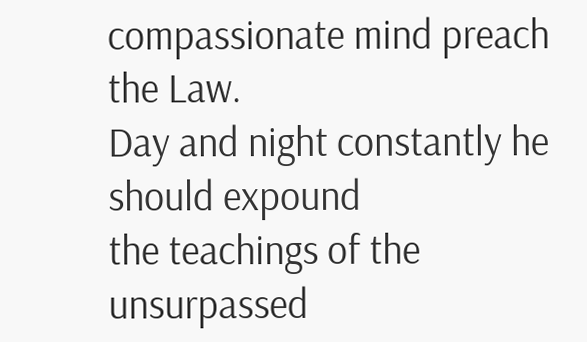compassionate mind preach the Law.
Day and night constantly he should expound
the teachings of the unsurpassed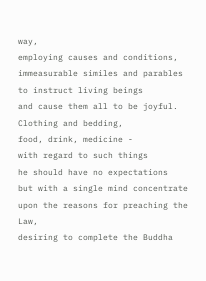way,
employing causes and conditions,
immeasurable similes and parables
to instruct living beings
and cause them all to be joyful.
Clothing and bedding,
food, drink, medicine -
with regard to such things
he should have no expectations
but with a single mind concentrate
upon the reasons for preaching the Law,
desiring to complete the Buddha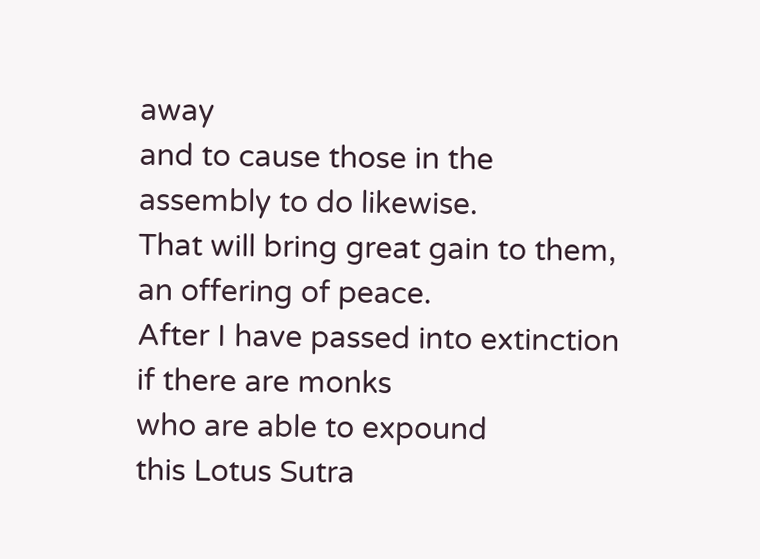away
and to cause those in the assembly to do likewise.
That will bring great gain to them,
an offering of peace.
After I have passed into extinction
if there are monks
who are able to expound
this Lotus Sutra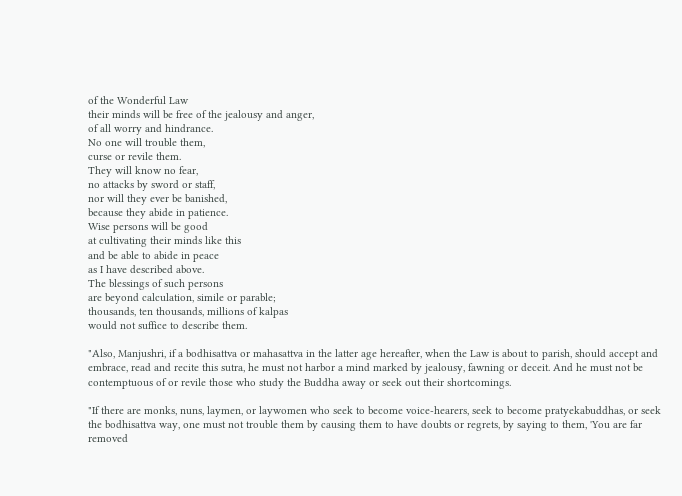of the Wonderful Law
their minds will be free of the jealousy and anger,
of all worry and hindrance.
No one will trouble them,
curse or revile them.
They will know no fear,
no attacks by sword or staff,
nor will they ever be banished,
because they abide in patience.
Wise persons will be good
at cultivating their minds like this
and be able to abide in peace
as I have described above.
The blessings of such persons
are beyond calculation, simile or parable;
thousands, ten thousands, millions of kalpas
would not suffice to describe them.

"Also, Manjushri, if a bodhisattva or mahasattva in the latter age hereafter, when the Law is about to parish, should accept and embrace, read and recite this sutra, he must not harbor a mind marked by jealousy, fawning or deceit. And he must not be contemptuous of or revile those who study the Buddha away or seek out their shortcomings.

"If there are monks, nuns, laymen, or laywomen who seek to become voice-hearers, seek to become pratyekabuddhas, or seek the bodhisattva way, one must not trouble them by causing them to have doubts or regrets, by saying to them, 'You are far removed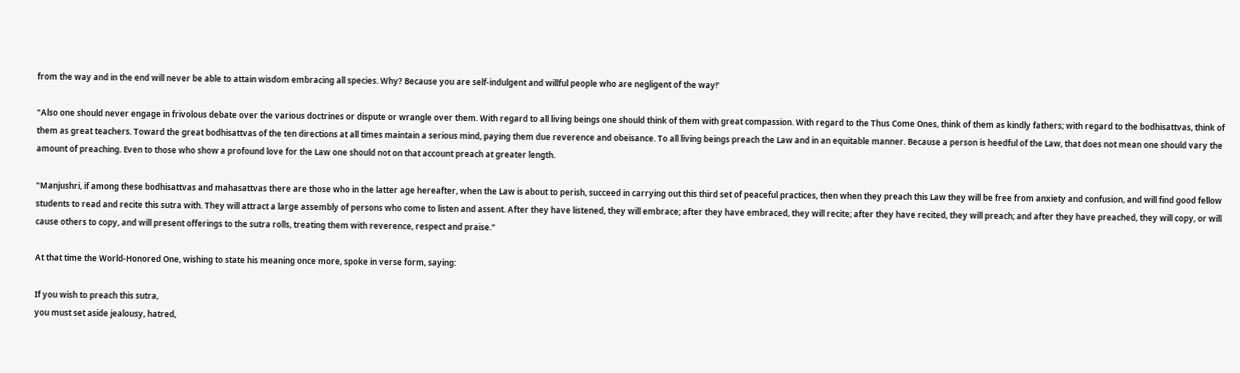from the way and in the end will never be able to attain wisdom embracing all species. Why? Because you are self-indulgent and willful people who are negligent of the way!'

"Also one should never engage in frivolous debate over the various doctrines or dispute or wrangle over them. With regard to all living beings one should think of them with great compassion. With regard to the Thus Come Ones, think of them as kindly fathers; with regard to the bodhisattvas, think of them as great teachers. Toward the great bodhisattvas of the ten directions at all times maintain a serious mind, paying them due reverence and obeisance. To all living beings preach the Law and in an equitable manner. Because a person is heedful of the Law, that does not mean one should vary the amount of preaching. Even to those who show a profound love for the Law one should not on that account preach at greater length.

"Manjushri, if among these bodhisattvas and mahasattvas there are those who in the latter age hereafter, when the Law is about to perish, succeed in carrying out this third set of peaceful practices, then when they preach this Law they will be free from anxiety and confusion, and will find good fellow students to read and recite this sutra with. They will attract a large assembly of persons who come to listen and assent. After they have listened, they will embrace; after they have embraced, they will recite; after they have recited, they will preach; and after they have preached, they will copy, or will cause others to copy, and will present offerings to the sutra rolls, treating them with reverence, respect and praise."

At that time the World-Honored One, wishing to state his meaning once more, spoke in verse form, saying:

If you wish to preach this sutra,
you must set aside jealousy, hatred,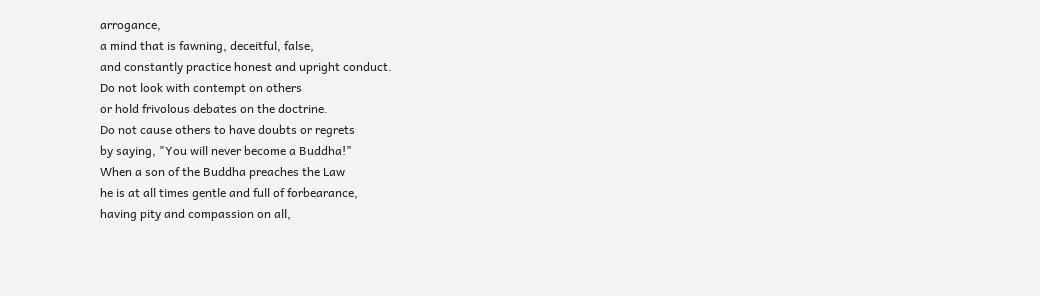arrogance,
a mind that is fawning, deceitful, false,
and constantly practice honest and upright conduct.
Do not look with contempt on others
or hold frivolous debates on the doctrine.
Do not cause others to have doubts or regrets
by saying, "You will never become a Buddha!"
When a son of the Buddha preaches the Law
he is at all times gentle and full of forbearance,
having pity and compassion on all,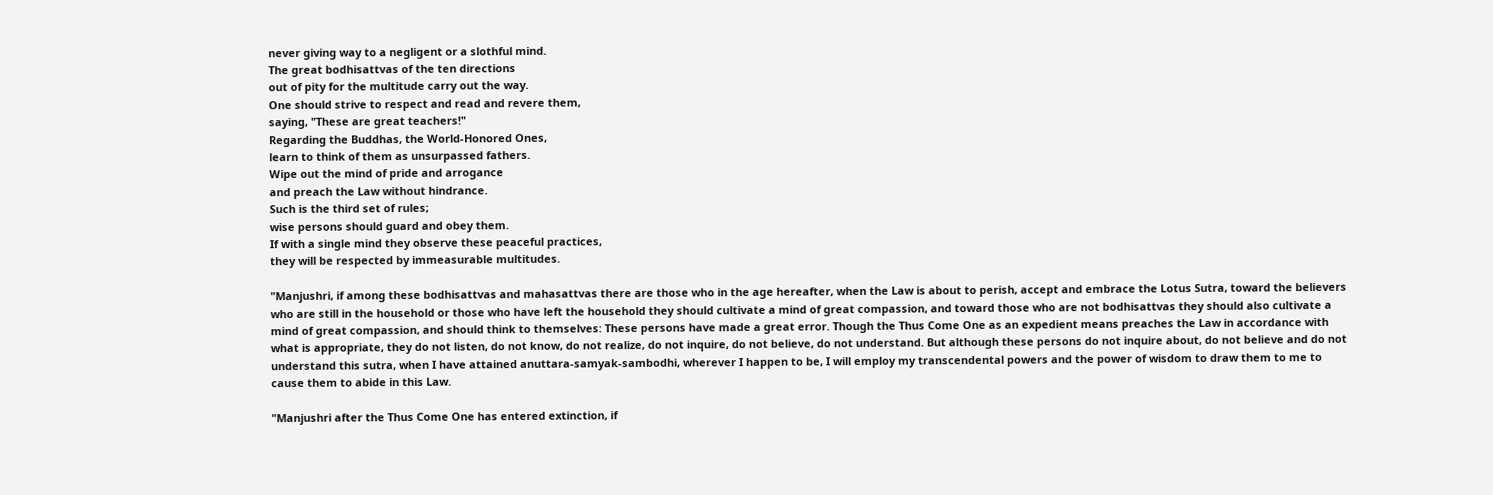never giving way to a negligent or a slothful mind.
The great bodhisattvas of the ten directions
out of pity for the multitude carry out the way.
One should strive to respect and read and revere them,
saying, "These are great teachers!"
Regarding the Buddhas, the World-Honored Ones,
learn to think of them as unsurpassed fathers.
Wipe out the mind of pride and arrogance
and preach the Law without hindrance.
Such is the third set of rules;
wise persons should guard and obey them.
If with a single mind they observe these peaceful practices,
they will be respected by immeasurable multitudes.

"Manjushri, if among these bodhisattvas and mahasattvas there are those who in the age hereafter, when the Law is about to perish, accept and embrace the Lotus Sutra, toward the believers who are still in the household or those who have left the household they should cultivate a mind of great compassion, and toward those who are not bodhisattvas they should also cultivate a mind of great compassion, and should think to themselves: These persons have made a great error. Though the Thus Come One as an expedient means preaches the Law in accordance with what is appropriate, they do not listen, do not know, do not realize, do not inquire, do not believe, do not understand. But although these persons do not inquire about, do not believe and do not understand this sutra, when I have attained anuttara-samyak-sambodhi, wherever I happen to be, I will employ my transcendental powers and the power of wisdom to draw them to me to cause them to abide in this Law.

"Manjushri after the Thus Come One has entered extinction, if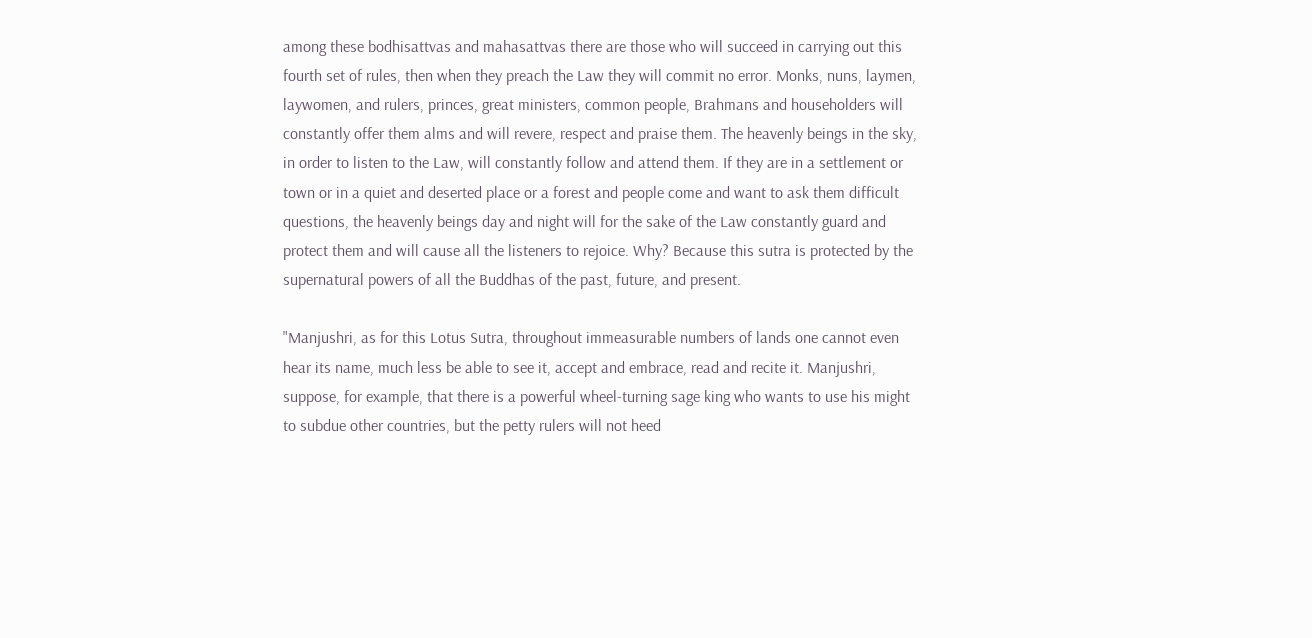among these bodhisattvas and mahasattvas there are those who will succeed in carrying out this fourth set of rules, then when they preach the Law they will commit no error. Monks, nuns, laymen, laywomen, and rulers, princes, great ministers, common people, Brahmans and householders will constantly offer them alms and will revere, respect and praise them. The heavenly beings in the sky, in order to listen to the Law, will constantly follow and attend them. If they are in a settlement or town or in a quiet and deserted place or a forest and people come and want to ask them difficult questions, the heavenly beings day and night will for the sake of the Law constantly guard and protect them and will cause all the listeners to rejoice. Why? Because this sutra is protected by the supernatural powers of all the Buddhas of the past, future, and present.

"Manjushri, as for this Lotus Sutra, throughout immeasurable numbers of lands one cannot even hear its name, much less be able to see it, accept and embrace, read and recite it. Manjushri, suppose, for example, that there is a powerful wheel-turning sage king who wants to use his might to subdue other countries, but the petty rulers will not heed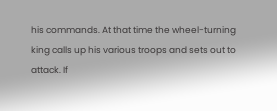his commands. At that time the wheel-turning king calls up his various troops and sets out to attack. If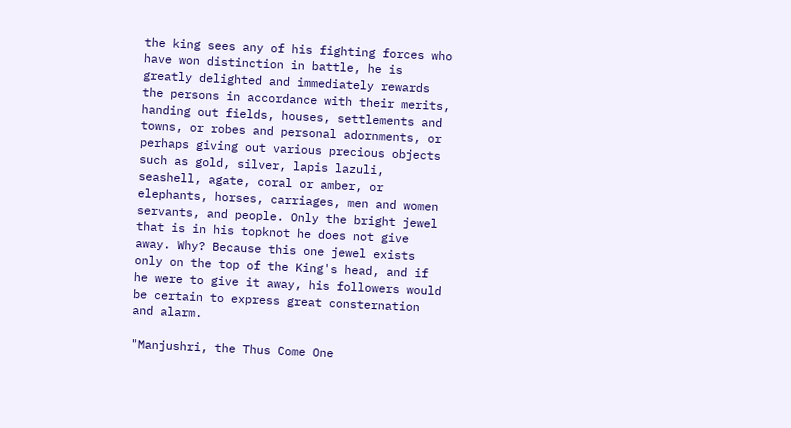the king sees any of his fighting forces who have won distinction in battle, he is greatly delighted and immediately rewards the persons in accordance with their merits, handing out fields, houses, settlements and towns, or robes and personal adornments, or perhaps giving out various precious objects such as gold, silver, lapis lazuli, seashell, agate, coral or amber, or elephants, horses, carriages, men and women servants, and people. Only the bright jewel that is in his topknot he does not give away. Why? Because this one jewel exists only on the top of the King's head, and if he were to give it away, his followers would be certain to express great consternation and alarm.

"Manjushri, the Thus Come One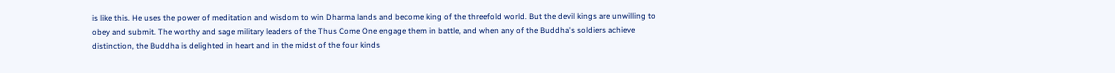is like this. He uses the power of meditation and wisdom to win Dharma lands and become king of the threefold world. But the devil kings are unwilling to obey and submit. The worthy and sage military leaders of the Thus Come One engage them in battle, and when any of the Buddha's soldiers achieve distinction, the Buddha is delighted in heart and in the midst of the four kinds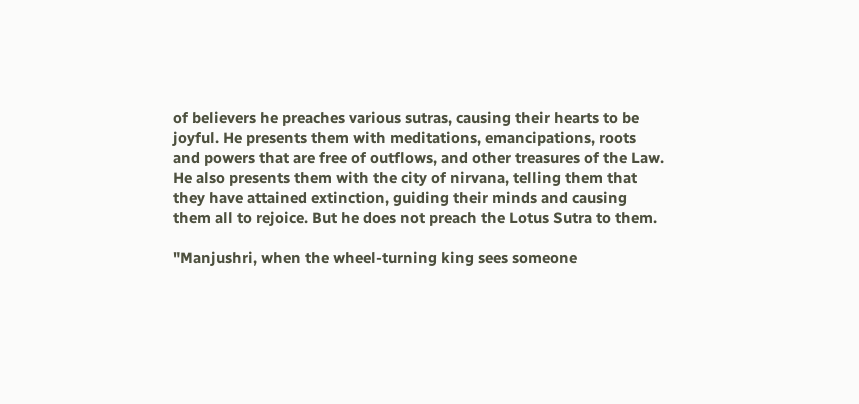of believers he preaches various sutras, causing their hearts to be joyful. He presents them with meditations, emancipations, roots and powers that are free of outflows, and other treasures of the Law. He also presents them with the city of nirvana, telling them that they have attained extinction, guiding their minds and causing them all to rejoice. But he does not preach the Lotus Sutra to them.

"Manjushri, when the wheel-turning king sees someone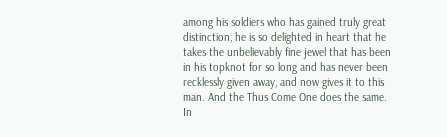among his soldiers who has gained truly great distinction, he is so delighted in heart that he takes the unbelievably fine jewel that has been in his topknot for so long and has never been recklessly given away, and now gives it to this man. And the Thus Come One does the same. In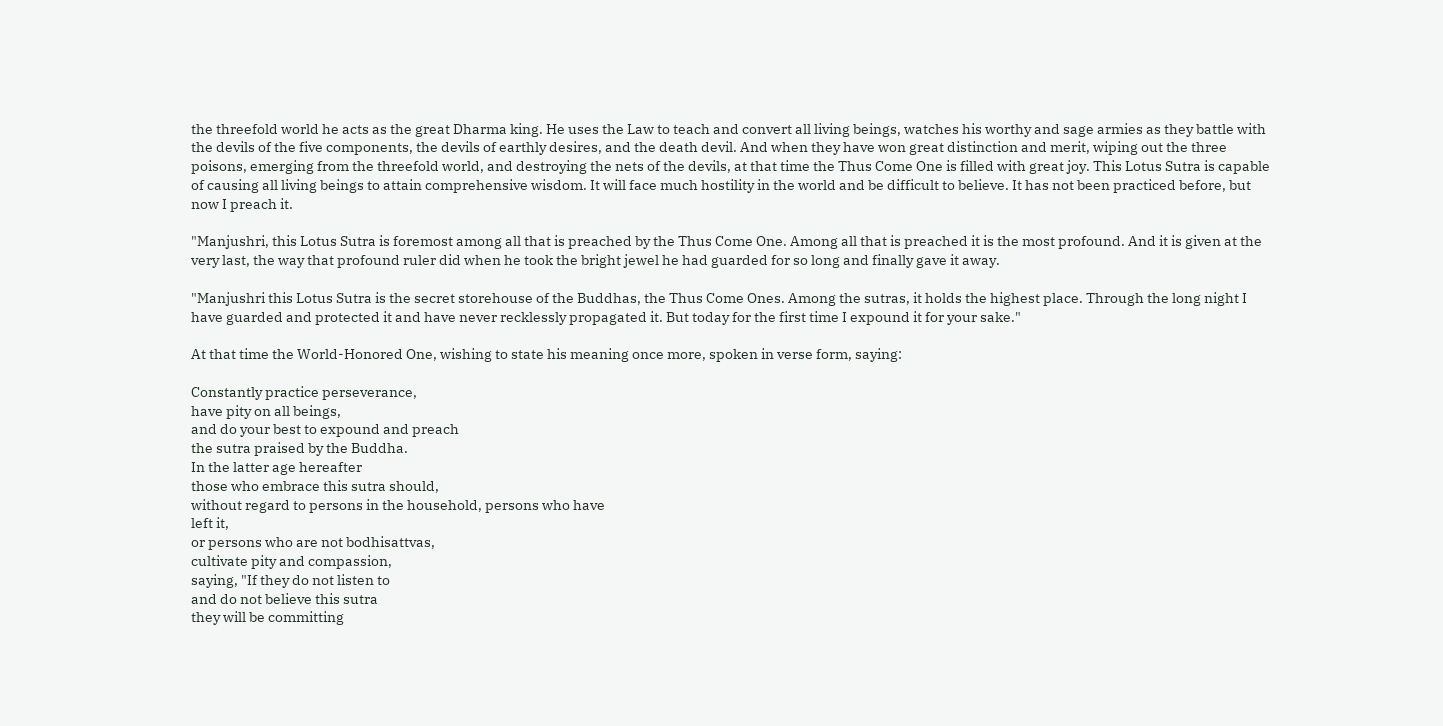the threefold world he acts as the great Dharma king. He uses the Law to teach and convert all living beings, watches his worthy and sage armies as they battle with the devils of the five components, the devils of earthly desires, and the death devil. And when they have won great distinction and merit, wiping out the three poisons, emerging from the threefold world, and destroying the nets of the devils, at that time the Thus Come One is filled with great joy. This Lotus Sutra is capable of causing all living beings to attain comprehensive wisdom. It will face much hostility in the world and be difficult to believe. It has not been practiced before, but now I preach it.

"Manjushri, this Lotus Sutra is foremost among all that is preached by the Thus Come One. Among all that is preached it is the most profound. And it is given at the very last, the way that profound ruler did when he took the bright jewel he had guarded for so long and finally gave it away.

"Manjushri this Lotus Sutra is the secret storehouse of the Buddhas, the Thus Come Ones. Among the sutras, it holds the highest place. Through the long night I have guarded and protected it and have never recklessly propagated it. But today for the first time I expound it for your sake."

At that time the World-Honored One, wishing to state his meaning once more, spoken in verse form, saying:

Constantly practice perseverance,
have pity on all beings,
and do your best to expound and preach
the sutra praised by the Buddha.
In the latter age hereafter
those who embrace this sutra should,
without regard to persons in the household, persons who have
left it,
or persons who are not bodhisattvas,
cultivate pity and compassion,
saying, "If they do not listen to
and do not believe this sutra
they will be committing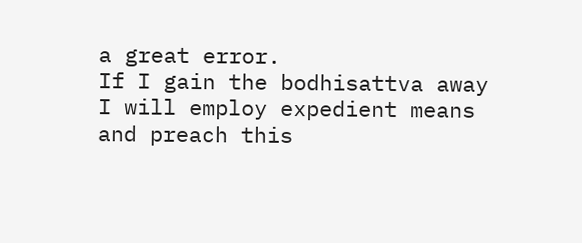a great error.
If I gain the bodhisattva away
I will employ expedient means
and preach this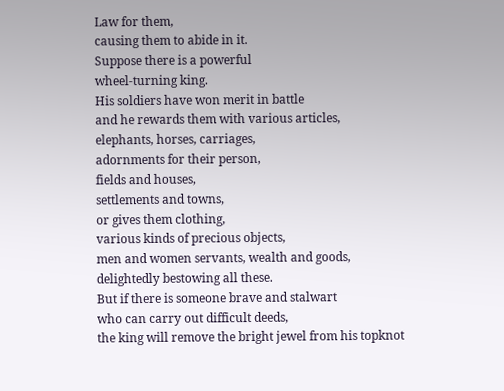Law for them,
causing them to abide in it.
Suppose there is a powerful
wheel-turning king.
His soldiers have won merit in battle
and he rewards them with various articles,
elephants, horses, carriages,
adornments for their person,
fields and houses,
settlements and towns,
or gives them clothing,
various kinds of precious objects,
men and women servants, wealth and goods,
delightedly bestowing all these.
But if there is someone brave and stalwart
who can carry out difficult deeds,
the king will remove the bright jewel from his topknot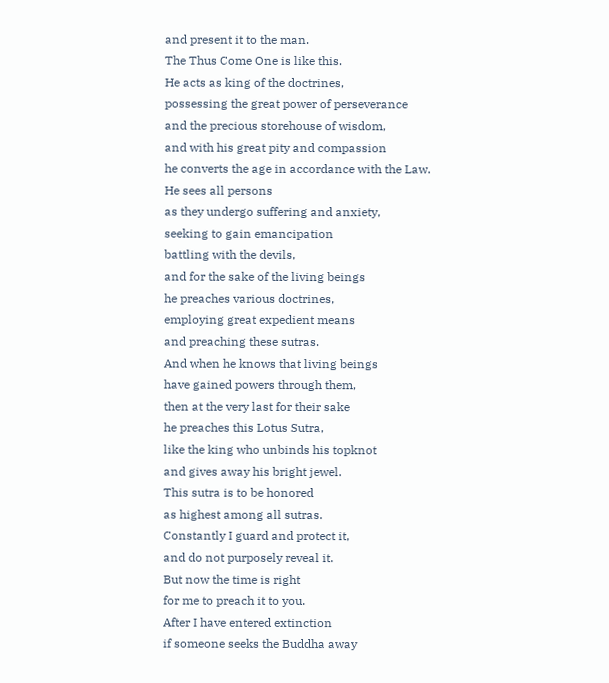and present it to the man.
The Thus Come One is like this.
He acts as king of the doctrines,
possessing the great power of perseverance
and the precious storehouse of wisdom,
and with his great pity and compassion
he converts the age in accordance with the Law.
He sees all persons
as they undergo suffering and anxiety,
seeking to gain emancipation
battling with the devils,
and for the sake of the living beings
he preaches various doctrines,
employing great expedient means
and preaching these sutras.
And when he knows that living beings
have gained powers through them,
then at the very last for their sake
he preaches this Lotus Sutra,
like the king who unbinds his topknot
and gives away his bright jewel.
This sutra is to be honored
as highest among all sutras.
Constantly I guard and protect it,
and do not purposely reveal it.
But now the time is right
for me to preach it to you.
After I have entered extinction
if someone seeks the Buddha away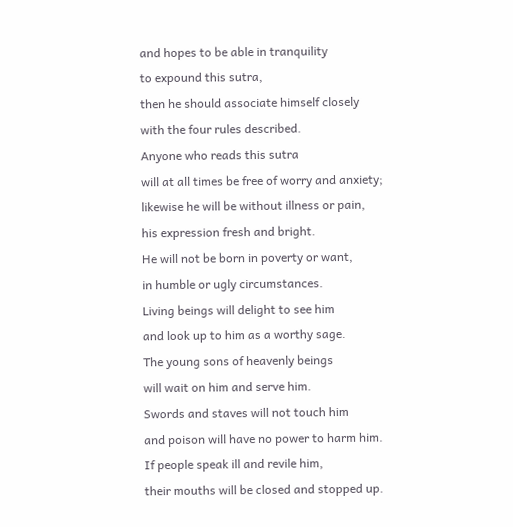and hopes to be able in tranquility
to expound this sutra,
then he should associate himself closely
with the four rules described.
Anyone who reads this sutra
will at all times be free of worry and anxiety;
likewise he will be without illness or pain,
his expression fresh and bright.
He will not be born in poverty or want,
in humble or ugly circumstances.
Living beings will delight to see him
and look up to him as a worthy sage.
The young sons of heavenly beings
will wait on him and serve him.
Swords and staves will not touch him
and poison will have no power to harm him.
If people speak ill and revile him,
their mouths will be closed and stopped up.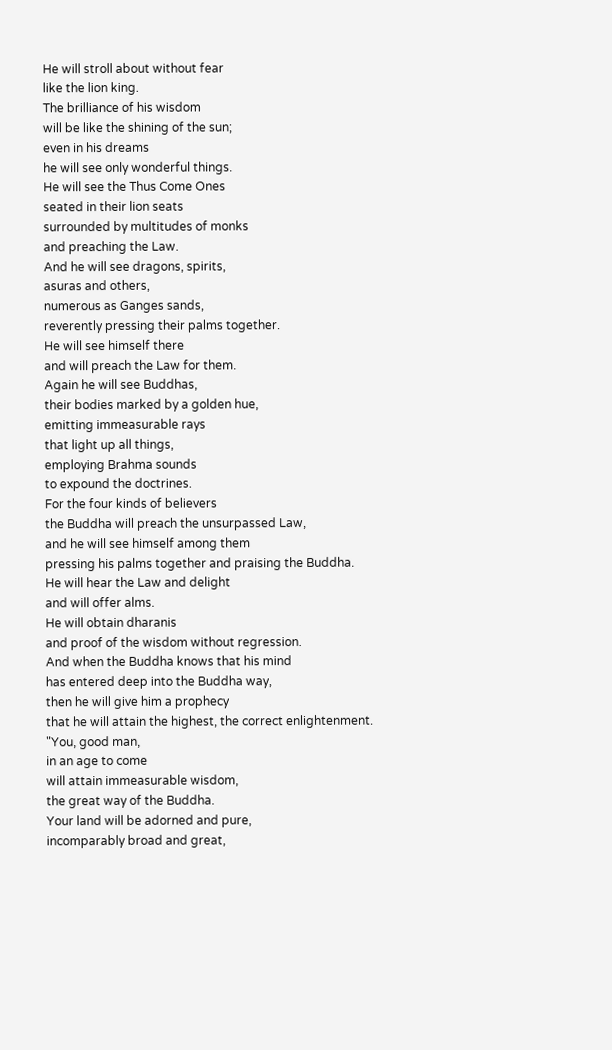He will stroll about without fear
like the lion king.
The brilliance of his wisdom
will be like the shining of the sun;
even in his dreams
he will see only wonderful things.
He will see the Thus Come Ones
seated in their lion seats
surrounded by multitudes of monks
and preaching the Law.
And he will see dragons, spirits,
asuras and others,
numerous as Ganges sands,
reverently pressing their palms together.
He will see himself there
and will preach the Law for them.
Again he will see Buddhas,
their bodies marked by a golden hue,
emitting immeasurable rays
that light up all things,
employing Brahma sounds
to expound the doctrines.
For the four kinds of believers
the Buddha will preach the unsurpassed Law,
and he will see himself among them
pressing his palms together and praising the Buddha.
He will hear the Law and delight
and will offer alms.
He will obtain dharanis
and proof of the wisdom without regression.
And when the Buddha knows that his mind
has entered deep into the Buddha way,
then he will give him a prophecy
that he will attain the highest, the correct enlightenment.
"You, good man,
in an age to come
will attain immeasurable wisdom,
the great way of the Buddha.
Your land will be adorned and pure,
incomparably broad and great,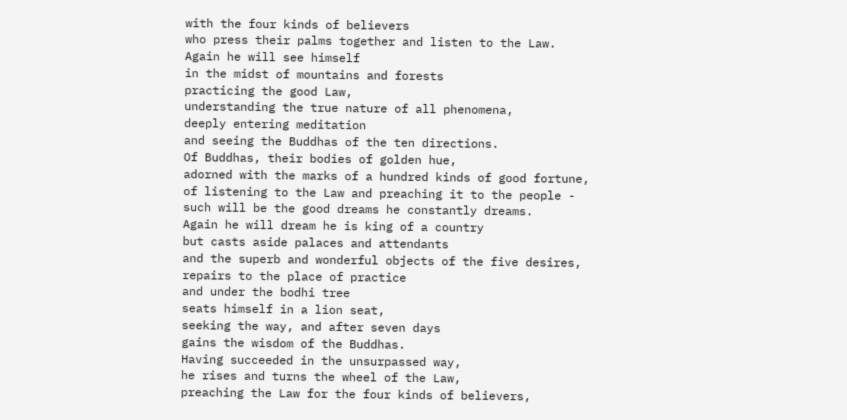with the four kinds of believers
who press their palms together and listen to the Law.
Again he will see himself
in the midst of mountains and forests
practicing the good Law,
understanding the true nature of all phenomena,
deeply entering meditation
and seeing the Buddhas of the ten directions.
Of Buddhas, their bodies of golden hue,
adorned with the marks of a hundred kinds of good fortune,
of listening to the Law and preaching it to the people -
such will be the good dreams he constantly dreams.
Again he will dream he is king of a country
but casts aside palaces and attendants
and the superb and wonderful objects of the five desires,
repairs to the place of practice
and under the bodhi tree
seats himself in a lion seat,
seeking the way, and after seven days
gains the wisdom of the Buddhas.
Having succeeded in the unsurpassed way,
he rises and turns the wheel of the Law,
preaching the Law for the four kinds of believers,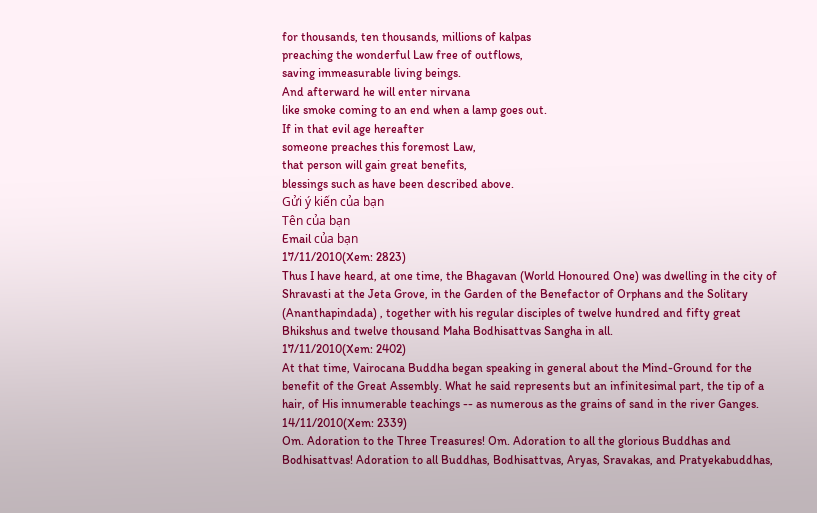for thousands, ten thousands, millions of kalpas
preaching the wonderful Law free of outflows,
saving immeasurable living beings.
And afterward he will enter nirvana
like smoke coming to an end when a lamp goes out.
If in that evil age hereafter
someone preaches this foremost Law,
that person will gain great benefits,
blessings such as have been described above.
Gửi ý kiến của bạn
Tên của bạn
Email của bạn
17/11/2010(Xem: 2823)
Thus I have heard, at one time, the Bhagavan (World Honoured One) was dwelling in the city of Shravasti at the Jeta Grove, in the Garden of the Benefactor of Orphans and the Solitary (Ananthapindada) , together with his regular disciples of twelve hundred and fifty great Bhikshus and twelve thousand Maha Bodhisattvas Sangha in all.
17/11/2010(Xem: 2402)
At that time, Vairocana Buddha began speaking in general about the Mind-Ground for the benefit of the Great Assembly. What he said represents but an infinitesimal part, the tip of a hair, of His innumerable teachings -- as numerous as the grains of sand in the river Ganges.
14/11/2010(Xem: 2339)
Om. Adoration to the Three Treasures! Om. Adoration to all the glorious Buddhas and Bodhisattvas! Adoration to all Buddhas, Bodhisattvas, Aryas, Sravakas, and Pratyekabuddhas,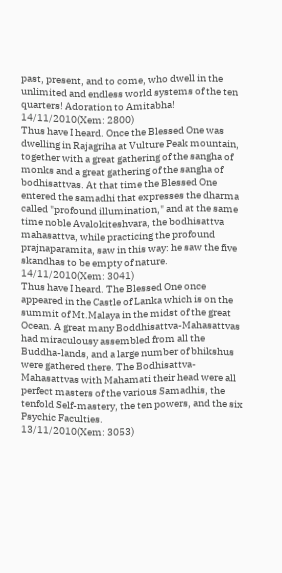past, present, and to come, who dwell in the unlimited and endless world systems of the ten quarters! Adoration to Amitabha!
14/11/2010(Xem: 2800)
Thus have I heard. Once the Blessed One was dwelling in Rajagriha at Vulture Peak mountain, together with a great gathering of the sangha of monks and a great gathering of the sangha of bodhisattvas. At that time the Blessed One entered the samadhi that expresses the dharma called "profound illumination," and at the same time noble Avalokiteshvara, the bodhisattva mahasattva, while practicing the profound prajnaparamita, saw in this way: he saw the five skandhas to be empty of nature.
14/11/2010(Xem: 3041)
Thus have I heard. The Blessed One once appeared in the Castle of Lanka which is on the summit of Mt.Malaya in the midst of the great Ocean. A great many Boddhisattva-Mahasattvas had miraculousy assembled from all the Buddha-lands, and a large number of bhikshus were gathered there. The Bodhisattva-Mahasattvas with Mahamati their head were all perfect masters of the various Samadhis, the tenfold Self-mastery, the ten powers, and the six Psychic Faculties.
13/11/2010(Xem: 3053)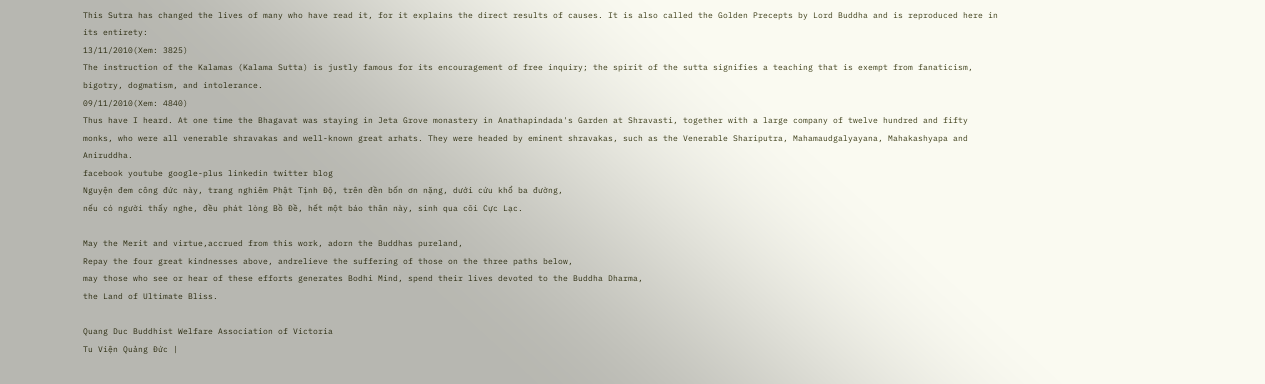This Sutra has changed the lives of many who have read it, for it explains the direct results of causes. It is also called the Golden Precepts by Lord Buddha and is reproduced here in its entirety:
13/11/2010(Xem: 3825)
The instruction of the Kalamas (Kalama Sutta) is justly famous for its encouragement of free inquiry; the spirit of the sutta signifies a teaching that is exempt from fanaticism, bigotry, dogmatism, and intolerance.
09/11/2010(Xem: 4840)
Thus have I heard. At one time the Bhagavat was staying in Jeta Grove monastery in Anathapindada's Garden at Shravasti, together with a large company of twelve hundred and fifty monks, who were all venerable shravakas and well-known great arhats. They were headed by eminent shravakas, such as the Venerable Shariputra, Mahamaudgalyayana, Mahakashyapa and Aniruddha.
facebook youtube google-plus linkedin twitter blog
Nguyện đem công đức này, trang nghiêm Phật Tịnh Độ, trên đền bốn ơn nặng, dưới cứu khổ ba đường,
nếu có người thấy nghe, đều phát lòng Bồ Đề, hết một báo thân này, sinh qua cõi Cực Lạc.

May the Merit and virtue,accrued from this work, adorn the Buddhas pureland,
Repay the four great kindnesses above, andrelieve the suffering of those on the three paths below,
may those who see or hear of these efforts generates Bodhi Mind, spend their lives devoted to the Buddha Dharma,
the Land of Ultimate Bliss.

Quang Duc Buddhist Welfare Association of Victoria
Tu Viện Quảng Đức |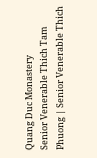Quang Duc Monastery
Senior Venerable Thich Tam Phuong | Senior Venerable Thich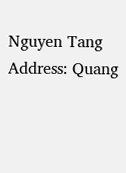Nguyen Tang
Address: Quang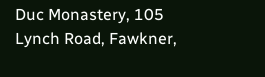Duc Monastery, 105 Lynch Road, Fawkner,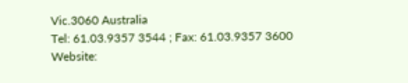Vic.3060 Australia
Tel: 61.03.9357 3544 ; Fax: 61.03.9357 3600
Website: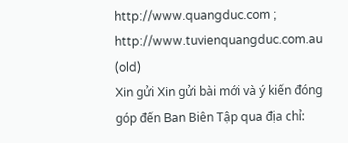http://www.quangduc.com ; http://www.tuvienquangduc.com.au (old)
Xin gửi Xin gửi bài mới và ý kiến đóng góp đến Ban Biên Tập qua địa chỉ: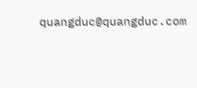quangduc@quangduc.com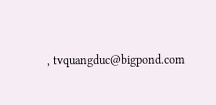, tvquangduc@bigpond.com